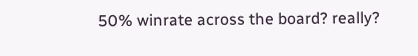50% winrate across the board? really?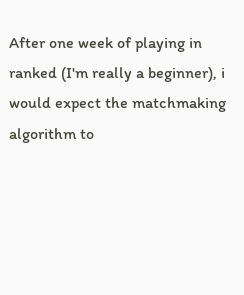After one week of playing in ranked (I'm really a beginner), i would expect the matchmaking algorithm to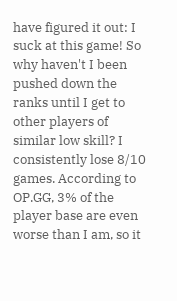have figured it out: I suck at this game! So why haven't I been pushed down the ranks until I get to other players of similar low skill? I consistently lose 8/10 games. According to OP.GG, 3% of the player base are even worse than I am, so it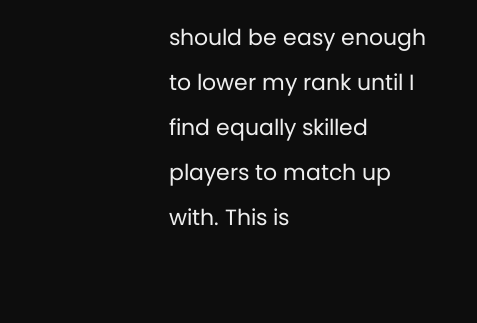should be easy enough to lower my rank until I find equally skilled players to match up with. This is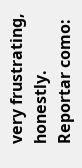very frustrating, honestly.
Reportar como: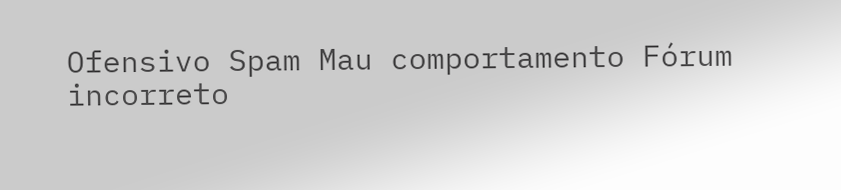Ofensivo Spam Mau comportamento Fórum incorreto